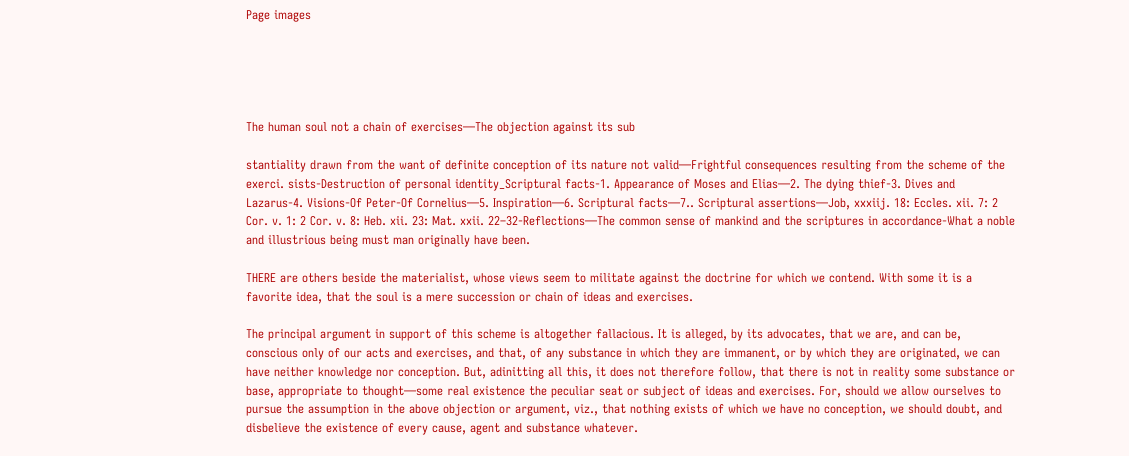Page images





The human soul not a chain of exercises—The objection against its sub

stantiality drawn from the want of definite conception of its nature not valid—Frightful consequences resulting from the scheme of the exerci. sists-Destruction of personal identity_Scriptural facts-1. Appearance of Moses and Elias—2. The dying thief-3. Dives and Lazarus-4. Visions-Of Peter-Of Cornelius—5. Inspiration—6. Scriptural facts—7.. Scriptural assertions—Job, xxxiij. 18: Eccles. xii. 7: 2 Cor. v. 1: 2 Cor. v. 8: Heb. xii. 23: Mat. xxii. 22–32-Reflections—The common sense of mankind and the scriptures in accordance-What a noble and illustrious being must man originally have been.

THERE are others beside the materialist, whose views seem to militate against the doctrine for which we contend. With some it is a favorite idea, that the soul is a mere succession or chain of ideas and exercises.

The principal argument in support of this scheme is altogether fallacious. It is alleged, by its advocates, that we are, and can be, conscious only of our acts and exercises, and that, of any substance in which they are immanent, or by which they are originated, we can have neither knowledge nor conception. But, adinitting all this, it does not therefore follow, that there is not in reality some substance or base, appropriate to thought—some real existence the peculiar seat or subject of ideas and exercises. For, should we allow ourselves to pursue the assumption in the above objection or argument, viz., that nothing exists of which we have no conception, we should doubt, and disbelieve the existence of every cause, agent and substance whatever.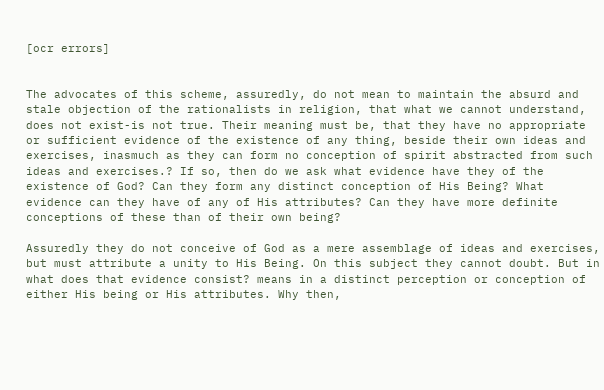[ocr errors]


The advocates of this scheme, assuredly, do not mean to maintain the absurd and stale objection of the rationalists in religion, that what we cannot understand, does not exist-is not true. Their meaning must be, that they have no appropriate or sufficient evidence of the existence of any thing, beside their own ideas and exercises, inasmuch as they can form no conception of spirit abstracted from such ideas and exercises.? If so, then do we ask what evidence have they of the existence of God? Can they form any distinct conception of His Being? What evidence can they have of any of His attributes? Can they have more definite conceptions of these than of their own being?

Assuredly they do not conceive of God as a mere assemblage of ideas and exercises, but must attribute a unity to His Being. On this subject they cannot doubt. But in what does that evidence consist? means in a distinct perception or conception of either His being or His attributes. Why then,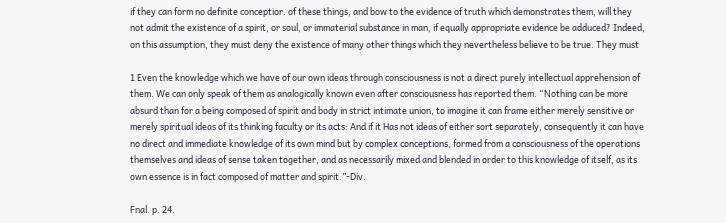if they can form no definite conceptior. of these things, and bow to the evidence of truth which demonstrates them, will they not admit the existence of a spirit, or soul, or immaterial substance in man, if equally appropriate evidence be adduced? Indeed, on this assumption, they must deny the existence of many other things which they nevertheless believe to be true. They must

1 Even the knowledge which we have of our own ideas through consciousness is not a direct purely intellectual apprehension of them. We can only speak of them as analogically known even after consciousness has reported them. “Nothing can be more absurd than for a being composed of spirit and body in strict intimate union, to imagine it can frame either merely sensitive or merely spiritual ideas of its thinking faculty or its acts: And if it Has not ideas of either sort separately, consequently it can have no direct and immediate knowledge of its own mind but by complex conceptions, formed from a consciousness of the operations themselves and ideas of sense taken together, and as necessarily mixed and blended in order to this knowledge of itself, as its own essence is in fact composed of matter and spirit.”-Div.

Fnal. p. 24.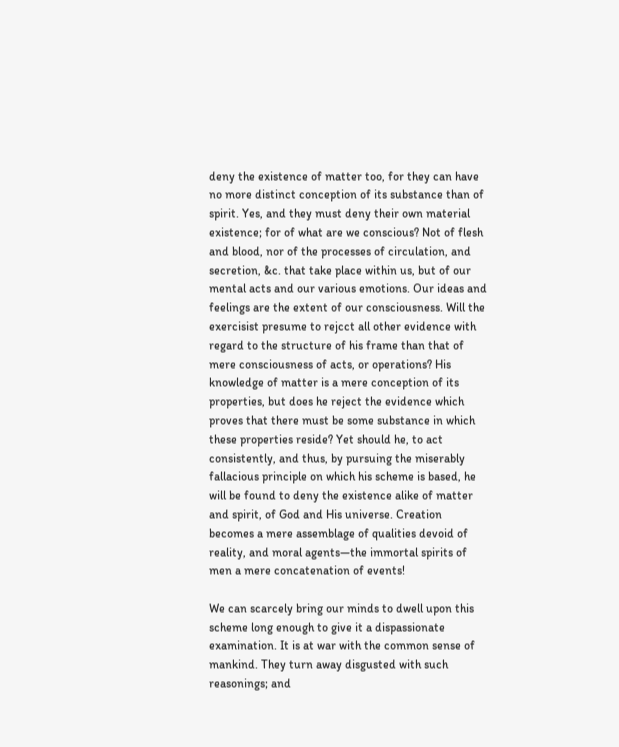deny the existence of matter too, for they can have no more distinct conception of its substance than of spirit. Yes, and they must deny their own material existence; for of what are we conscious? Not of flesh and blood, nor of the processes of circulation, and secretion, &c. that take place within us, but of our mental acts and our various emotions. Our ideas and feelings are the extent of our consciousness. Will the exercisist presume to rejcct all other evidence with regard to the structure of his frame than that of mere consciousness of acts, or operations? His knowledge of matter is a mere conception of its properties, but does he reject the evidence which proves that there must be some substance in which these properties reside? Yet should he, to act consistently, and thus, by pursuing the miserably fallacious principle on which his scheme is based, he will be found to deny the existence alike of matter and spirit, of God and His universe. Creation becomes a mere assemblage of qualities devoid of reality, and moral agents—the immortal spirits of men a mere concatenation of events!

We can scarcely bring our minds to dwell upon this scheme long enough to give it a dispassionate examination. It is at war with the common sense of mankind. They turn away disgusted with such reasonings; and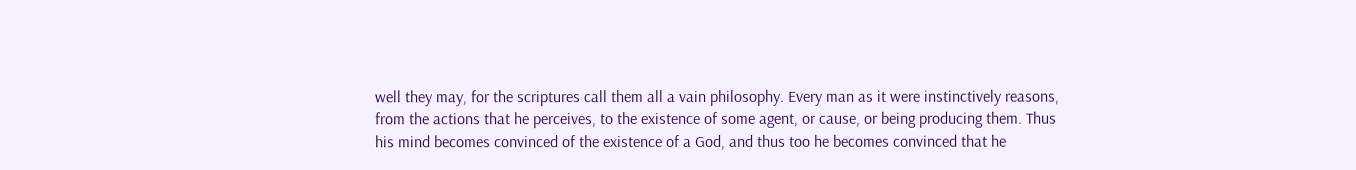well they may, for the scriptures call them all a vain philosophy. Every man as it were instinctively reasons, from the actions that he perceives, to the existence of some agent, or cause, or being producing them. Thus his mind becomes convinced of the existence of a God, and thus too he becomes convinced that he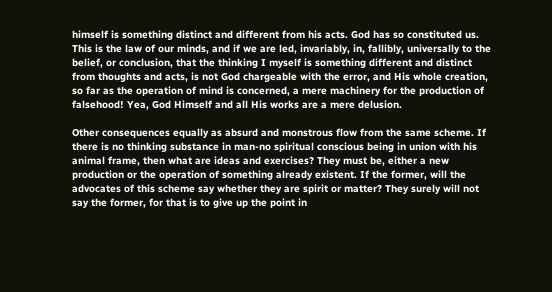himself is something distinct and different from his acts. God has so constituted us. This is the law of our minds, and if we are led, invariably, in, fallibly, universally to the belief, or conclusion, that the thinking I myself is something different and distinct from thoughts and acts, is not God chargeable with the error, and His whole creation, so far as the operation of mind is concerned, a mere machinery for the production of falsehood! Yea, God Himself and all His works are a mere delusion.

Other consequences equally as absurd and monstrous flow from the same scheme. If there is no thinking substance in man-no spiritual conscious being in union with his animal frame, then what are ideas and exercises? They must be, either a new production or the operation of something already existent. If the former, will the advocates of this scheme say whether they are spirit or matter? They surely will not say the former, for that is to give up the point in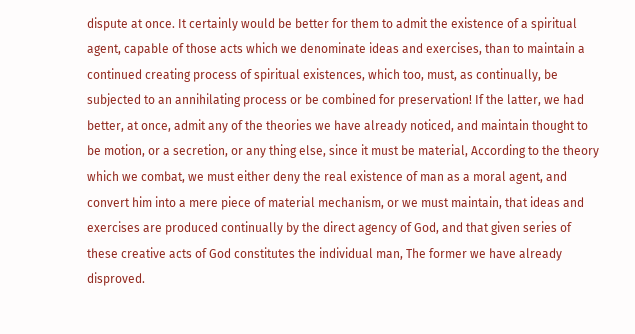dispute at once. It certainly would be better for them to admit the existence of a spiritual agent, capable of those acts which we denominate ideas and exercises, than to maintain a continued creating process of spiritual existences, which too, must, as continually, be subjected to an annihilating process or be combined for preservation! If the latter, we had better, at once, admit any of the theories we have already noticed, and maintain thought to be motion, or a secretion, or any thing else, since it must be material, According to the theory which we combat, we must either deny the real existence of man as a moral agent, and convert him into a mere piece of material mechanism, or we must maintain, that ideas and exercises are produced continually by the direct agency of God, and that given series of these creative acts of God constitutes the individual man, The former we have already disproved.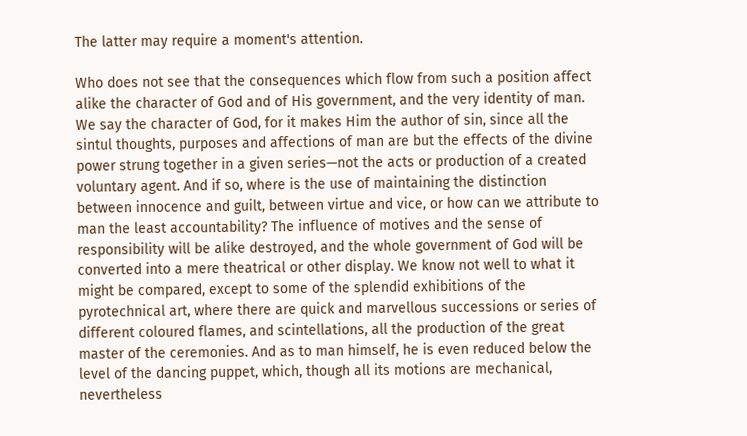The latter may require a moment's attention.

Who does not see that the consequences which flow from such a position affect alike the character of God and of His government, and the very identity of man. We say the character of God, for it makes Him the author of sin, since all the sintul thoughts, purposes and affections of man are but the effects of the divine power strung together in a given series—not the acts or production of a created voluntary agent. And if so, where is the use of maintaining the distinction between innocence and guilt, between virtue and vice, or how can we attribute to man the least accountability? The influence of motives and the sense of responsibility will be alike destroyed, and the whole government of God will be converted into a mere theatrical or other display. We know not well to what it might be compared, except to some of the splendid exhibitions of the pyrotechnical art, where there are quick and marvellous successions or series of different coloured flames, and scintellations, all the production of the great master of the ceremonies. And as to man himself, he is even reduced below the level of the dancing puppet, which, though all its motions are mechanical, nevertheless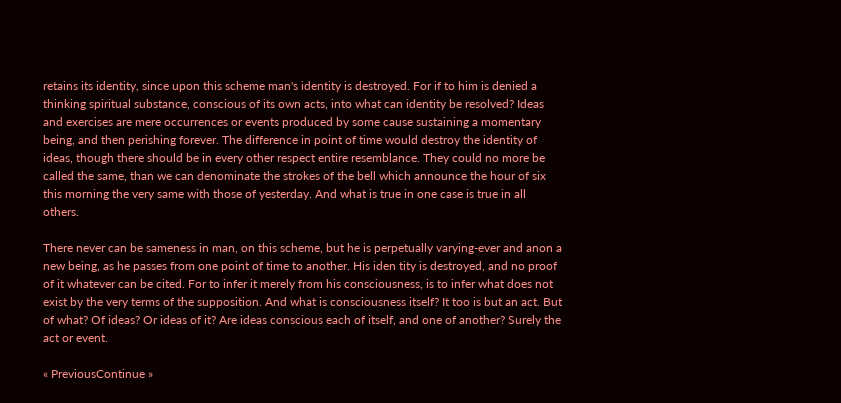retains its identity, since upon this scheme man's identity is destroyed. For if to him is denied a thinking spiritual substance, conscious of its own acts, into what can identity be resolved? Ideas and exercises are mere occurrences or events produced by some cause sustaining a momentary being, and then perishing forever. The difference in point of time would destroy the identity of ideas, though there should be in every other respect entire resemblance. They could no more be called the same, than we can denominate the strokes of the bell which announce the hour of six this morning the very same with those of yesterday. And what is true in one case is true in all others.

There never can be sameness in man, on this scheme, but he is perpetually varying-ever and anon a new being, as he passes from one point of time to another. His iden tity is destroyed, and no proof of it whatever can be cited. For to infer it merely from his consciousness, is to infer what does not exist by the very terms of the supposition. And what is consciousness itself? It too is but an act. But of what? Of ideas? Or ideas of it? Are ideas conscious each of itself, and one of another? Surely the act or event.

« PreviousContinue »